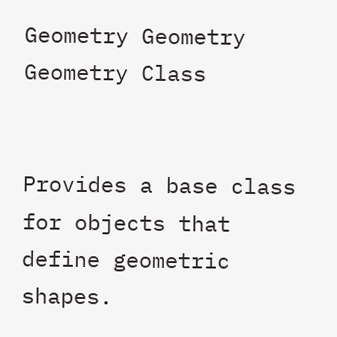Geometry Geometry Geometry Class


Provides a base class for objects that define geometric shapes.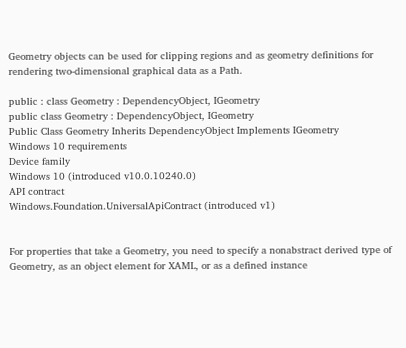Geometry objects can be used for clipping regions and as geometry definitions for rendering two-dimensional graphical data as a Path.

public : class Geometry : DependencyObject, IGeometry
public class Geometry : DependencyObject, IGeometry
Public Class Geometry Inherits DependencyObject Implements IGeometry
Windows 10 requirements
Device family
Windows 10 (introduced v10.0.10240.0)
API contract
Windows.Foundation.UniversalApiContract (introduced v1)


For properties that take a Geometry, you need to specify a nonabstract derived type of Geometry, as an object element for XAML, or as a defined instance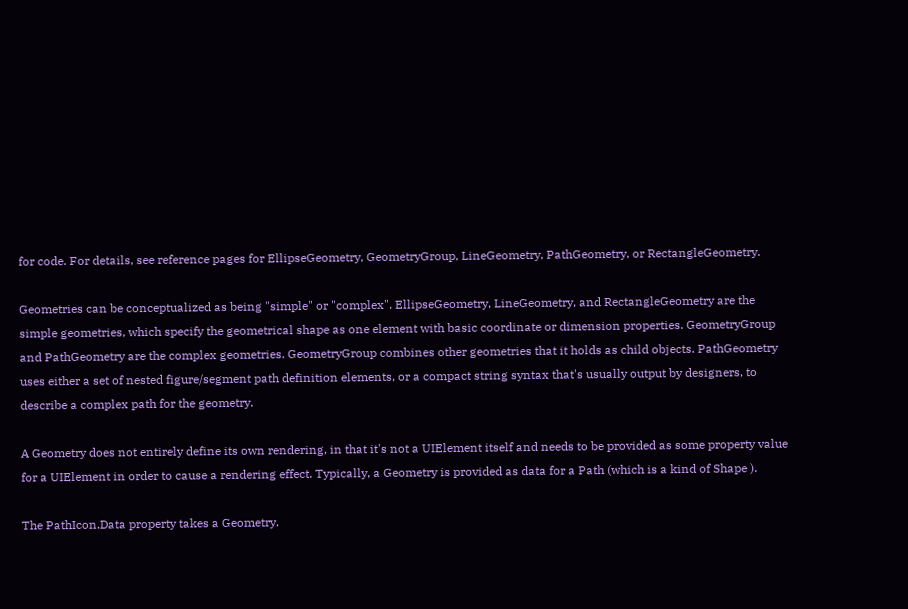for code. For details, see reference pages for EllipseGeometry, GeometryGroup, LineGeometry, PathGeometry, or RectangleGeometry.

Geometries can be conceptualized as being "simple" or "complex". EllipseGeometry, LineGeometry, and RectangleGeometry are the simple geometries, which specify the geometrical shape as one element with basic coordinate or dimension properties. GeometryGroup and PathGeometry are the complex geometries. GeometryGroup combines other geometries that it holds as child objects. PathGeometry uses either a set of nested figure/segment path definition elements, or a compact string syntax that's usually output by designers, to describe a complex path for the geometry.

A Geometry does not entirely define its own rendering, in that it's not a UIElement itself and needs to be provided as some property value for a UIElement in order to cause a rendering effect. Typically, a Geometry is provided as data for a Path (which is a kind of Shape ).

The PathIcon.Data property takes a Geometry.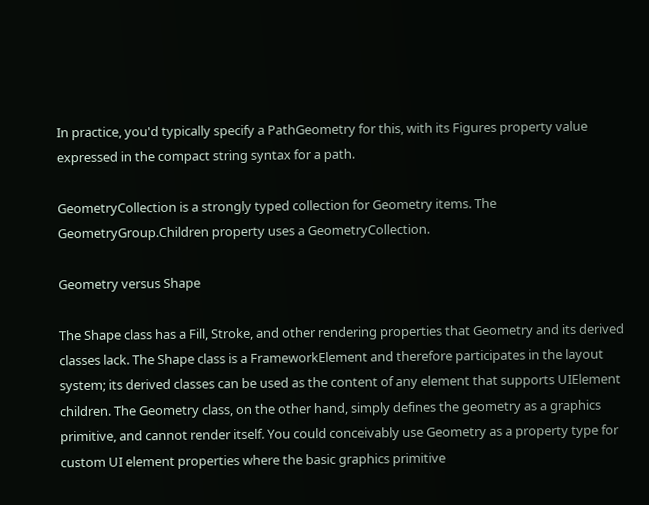In practice, you'd typically specify a PathGeometry for this, with its Figures property value expressed in the compact string syntax for a path.

GeometryCollection is a strongly typed collection for Geometry items. The GeometryGroup.Children property uses a GeometryCollection.

Geometry versus Shape

The Shape class has a Fill, Stroke, and other rendering properties that Geometry and its derived classes lack. The Shape class is a FrameworkElement and therefore participates in the layout system; its derived classes can be used as the content of any element that supports UIElement children. The Geometry class, on the other hand, simply defines the geometry as a graphics primitive, and cannot render itself. You could conceivably use Geometry as a property type for custom UI element properties where the basic graphics primitive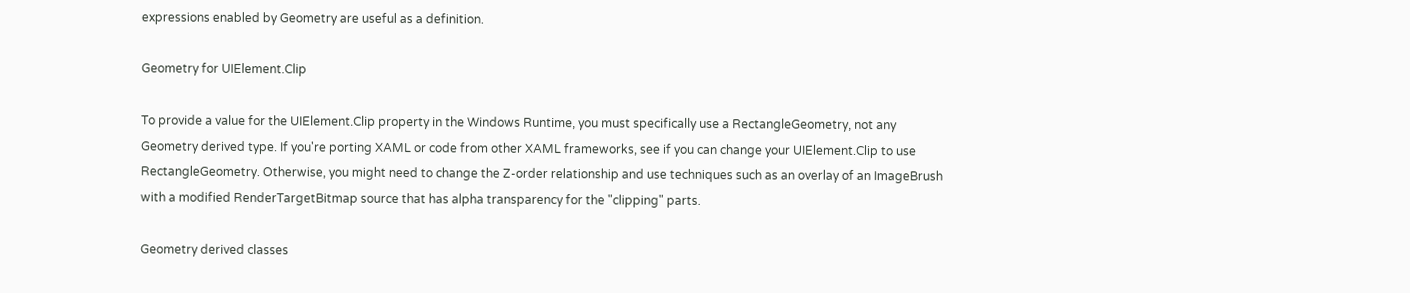expressions enabled by Geometry are useful as a definition.

Geometry for UIElement.Clip

To provide a value for the UIElement.Clip property in the Windows Runtime, you must specifically use a RectangleGeometry, not any Geometry derived type. If you're porting XAML or code from other XAML frameworks, see if you can change your UIElement.Clip to use RectangleGeometry. Otherwise, you might need to change the Z-order relationship and use techniques such as an overlay of an ImageBrush with a modified RenderTargetBitmap source that has alpha transparency for the "clipping" parts.

Geometry derived classes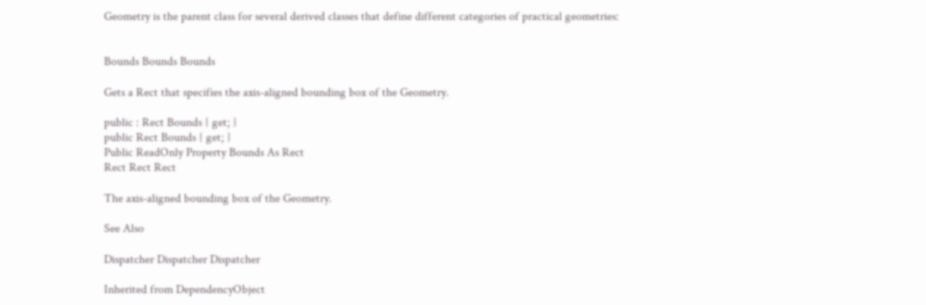Geometry is the parent class for several derived classes that define different categories of practical geometries:


Bounds Bounds Bounds

Gets a Rect that specifies the axis-aligned bounding box of the Geometry.

public : Rect Bounds { get; }
public Rect Bounds { get; }
Public ReadOnly Property Bounds As Rect
Rect Rect Rect

The axis-aligned bounding box of the Geometry.

See Also

Dispatcher Dispatcher Dispatcher

Inherited from DependencyObject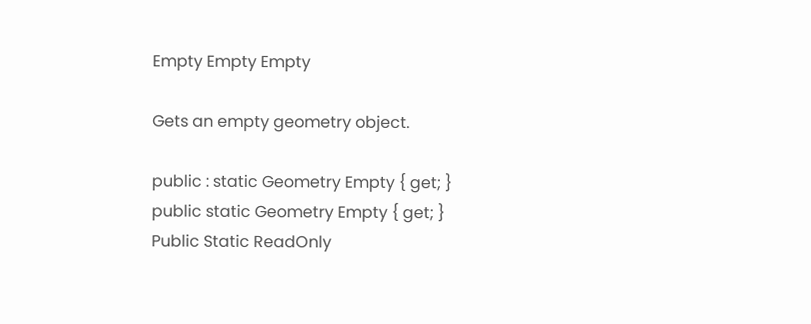Empty Empty Empty

Gets an empty geometry object.

public : static Geometry Empty { get; }
public static Geometry Empty { get; }
Public Static ReadOnly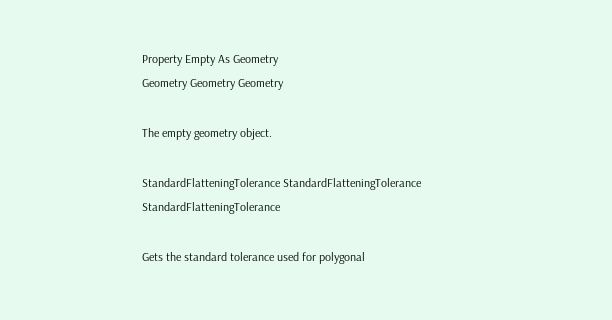Property Empty As Geometry
Geometry Geometry Geometry

The empty geometry object.

StandardFlatteningTolerance StandardFlatteningTolerance StandardFlatteningTolerance

Gets the standard tolerance used for polygonal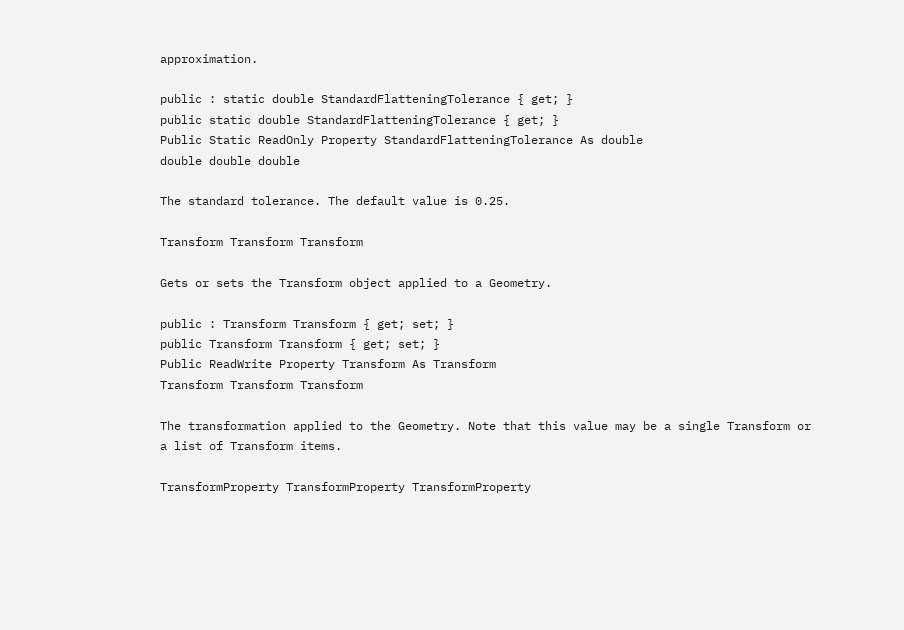approximation.

public : static double StandardFlatteningTolerance { get; }
public static double StandardFlatteningTolerance { get; }
Public Static ReadOnly Property StandardFlatteningTolerance As double
double double double

The standard tolerance. The default value is 0.25.

Transform Transform Transform

Gets or sets the Transform object applied to a Geometry.

public : Transform Transform { get; set; }
public Transform Transform { get; set; }
Public ReadWrite Property Transform As Transform
Transform Transform Transform

The transformation applied to the Geometry. Note that this value may be a single Transform or a list of Transform items.

TransformProperty TransformProperty TransformProperty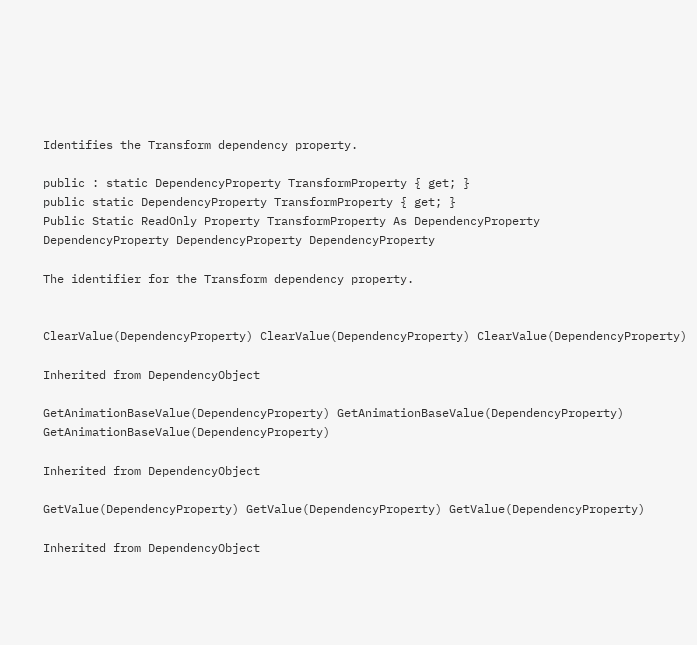Identifies the Transform dependency property.

public : static DependencyProperty TransformProperty { get; }
public static DependencyProperty TransformProperty { get; }
Public Static ReadOnly Property TransformProperty As DependencyProperty
DependencyProperty DependencyProperty DependencyProperty

The identifier for the Transform dependency property.


ClearValue(DependencyProperty) ClearValue(DependencyProperty) ClearValue(DependencyProperty)

Inherited from DependencyObject

GetAnimationBaseValue(DependencyProperty) GetAnimationBaseValue(DependencyProperty) GetAnimationBaseValue(DependencyProperty)

Inherited from DependencyObject

GetValue(DependencyProperty) GetValue(DependencyProperty) GetValue(DependencyProperty)

Inherited from DependencyObject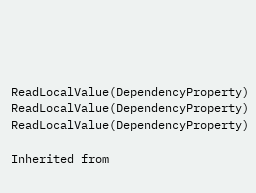ReadLocalValue(DependencyProperty) ReadLocalValue(DependencyProperty) ReadLocalValue(DependencyProperty)

Inherited from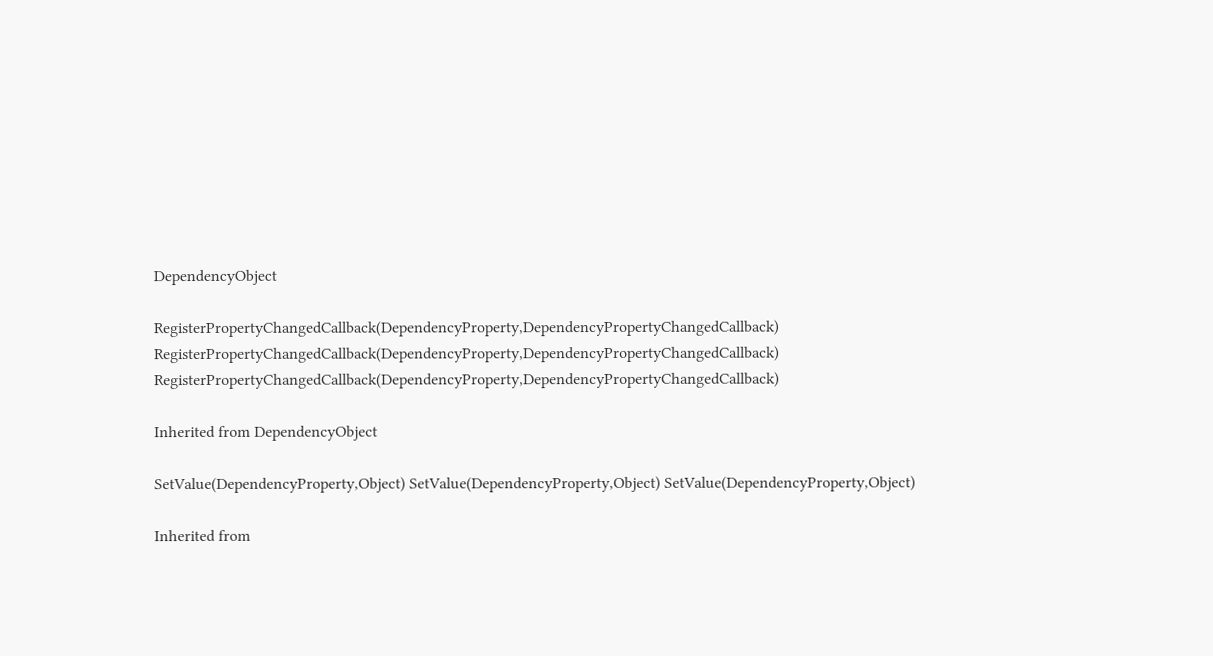DependencyObject

RegisterPropertyChangedCallback(DependencyProperty,DependencyPropertyChangedCallback) RegisterPropertyChangedCallback(DependencyProperty,DependencyPropertyChangedCallback) RegisterPropertyChangedCallback(DependencyProperty,DependencyPropertyChangedCallback)

Inherited from DependencyObject

SetValue(DependencyProperty,Object) SetValue(DependencyProperty,Object) SetValue(DependencyProperty,Object)

Inherited from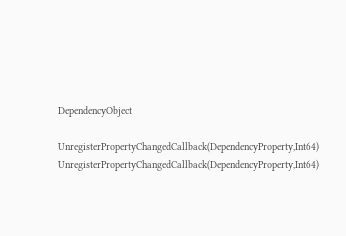DependencyObject

UnregisterPropertyChangedCallback(DependencyProperty,Int64) UnregisterPropertyChangedCallback(DependencyProperty,Int64)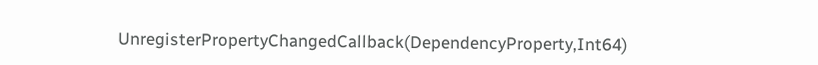UnregisterPropertyChangedCallback(DependencyProperty,Int64)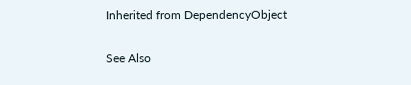Inherited from DependencyObject

See Also